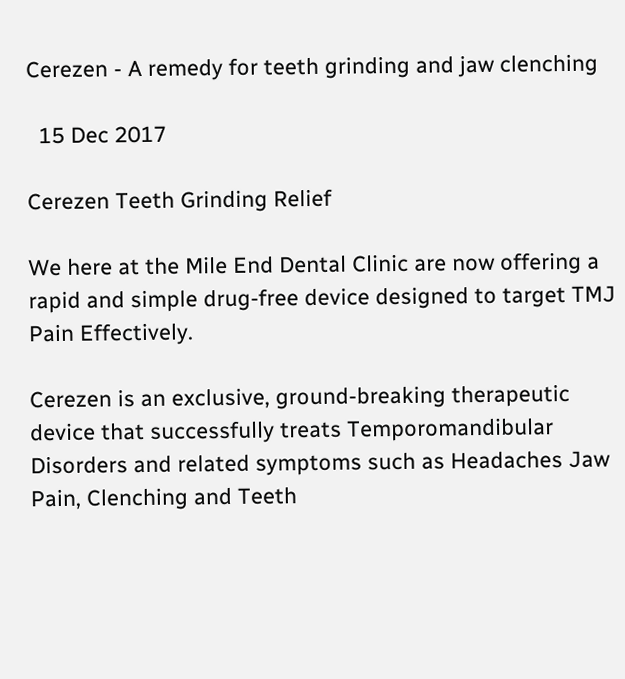Cerezen - A remedy for teeth grinding and jaw clenching

  15 Dec 2017

Cerezen Teeth Grinding Relief

We here at the Mile End Dental Clinic are now offering a rapid and simple drug-free device designed to target TMJ Pain Effectively.

Cerezen is an exclusive, ground-breaking therapeutic device that successfully treats Temporomandibular Disorders and related symptoms such as Headaches Jaw Pain, Clenching and Teeth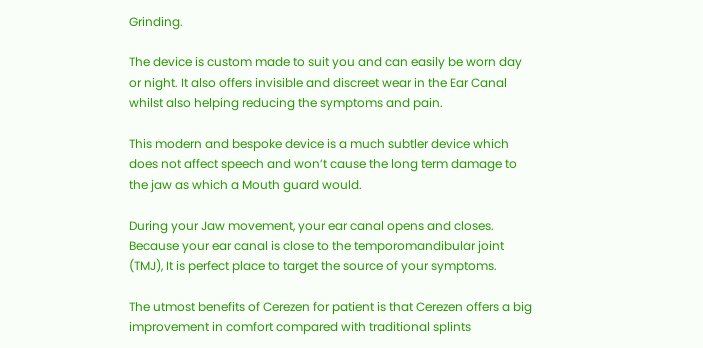Grinding.

The device is custom made to suit you and can easily be worn day or night. It also offers invisible and discreet wear in the Ear Canal whilst also helping reducing the symptoms and pain.

This modern and bespoke device is a much subtler device which does not affect speech and won’t cause the long term damage to the jaw as which a Mouth guard would.

During your Jaw movement, your ear canal opens and closes. Because your ear canal is close to the temporomandibular joint (TMJ), It is perfect place to target the source of your symptoms.

The utmost benefits of Cerezen for patient is that Cerezen offers a big improvement in comfort compared with traditional splints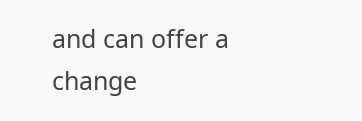and can offer a change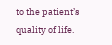to the patient’s quality of life.